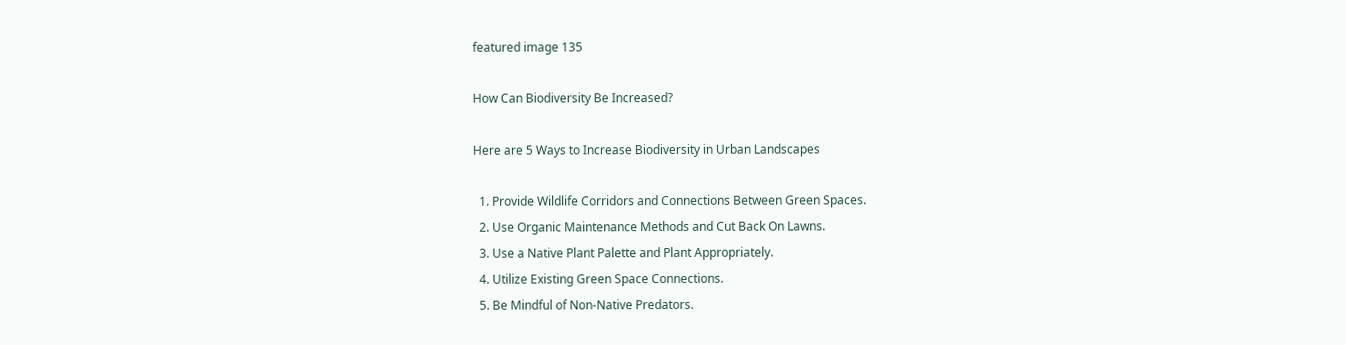featured image 135

How Can Biodiversity Be Increased?

Here are 5 Ways to Increase Biodiversity in Urban Landscapes

  1. Provide Wildlife Corridors and Connections Between Green Spaces.
  2. Use Organic Maintenance Methods and Cut Back On Lawns.
  3. Use a Native Plant Palette and Plant Appropriately.
  4. Utilize Existing Green Space Connections.
  5. Be Mindful of Non-Native Predators.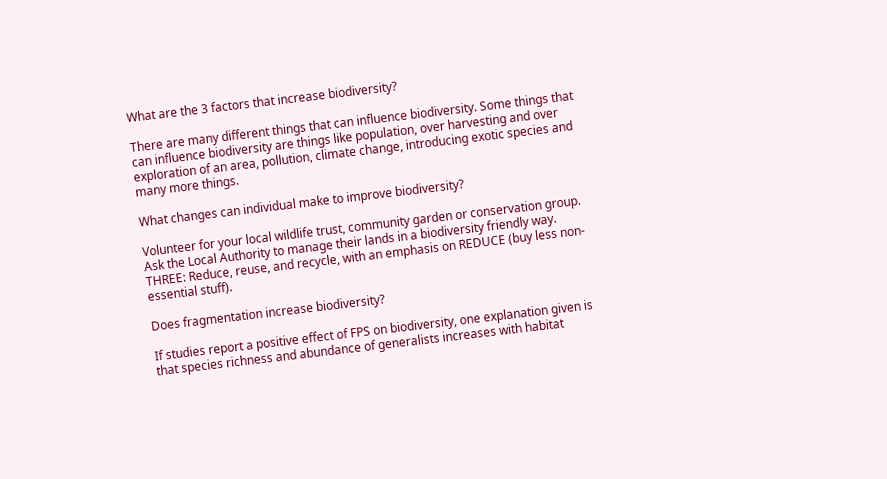What are the 3 factors that increase biodiversity?

There are many different things that can influence biodiversity. Some things that can influence biodiversity are things like population, over harvesting and over exploration of an area, pollution, climate change, introducing exotic species and many more things.

What changes can individual make to improve biodiversity?

Volunteer for your local wildlife trust, community garden or conservation group. Ask the Local Authority to manage their lands in a biodiversity friendly way. THREE: Reduce, reuse, and recycle, with an emphasis on REDUCE (buy less non-essential stuff).

Does fragmentation increase biodiversity?

If studies report a positive effect of FPS on biodiversity, one explanation given is that species richness and abundance of generalists increases with habitat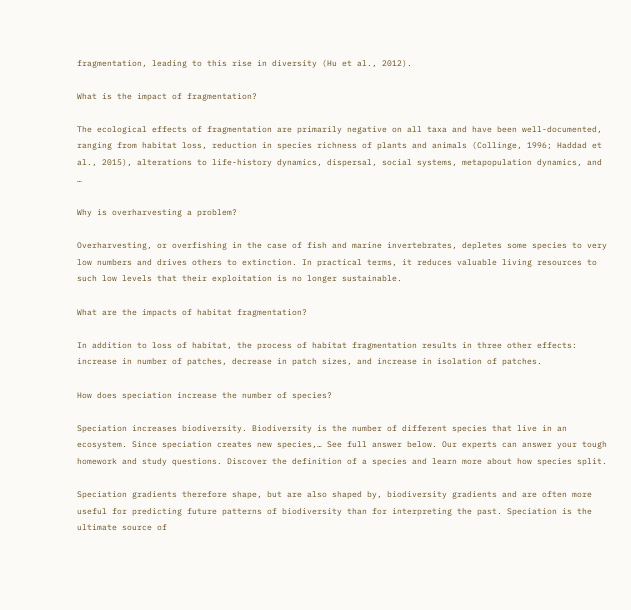fragmentation, leading to this rise in diversity (Hu et al., 2012).

What is the impact of fragmentation?

The ecological effects of fragmentation are primarily negative on all taxa and have been well-documented, ranging from habitat loss, reduction in species richness of plants and animals (Collinge, 1996; Haddad et al., 2015), alterations to life-history dynamics, dispersal, social systems, metapopulation dynamics, and …

Why is overharvesting a problem?

Overharvesting, or overfishing in the case of fish and marine invertebrates, depletes some species to very low numbers and drives others to extinction. In practical terms, it reduces valuable living resources to such low levels that their exploitation is no longer sustainable.

What are the impacts of habitat fragmentation?

In addition to loss of habitat, the process of habitat fragmentation results in three other effects: increase in number of patches, decrease in patch sizes, and increase in isolation of patches.

How does speciation increase the number of species?

Speciation increases biodiversity. Biodiversity is the number of different species that live in an ecosystem. Since speciation creates new species,… See full answer below. Our experts can answer your tough homework and study questions. Discover the definition of a species and learn more about how species split.

Speciation gradients therefore shape, but are also shaped by, biodiversity gradients and are often more useful for predicting future patterns of biodiversity than for interpreting the past. Speciation is the ultimate source of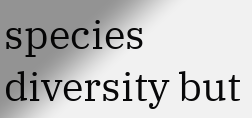species diversity but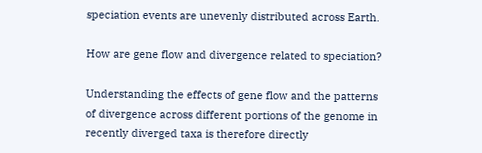speciation events are unevenly distributed across Earth.

How are gene flow and divergence related to speciation?

Understanding the effects of gene flow and the patterns of divergence across different portions of the genome in recently diverged taxa is therefore directly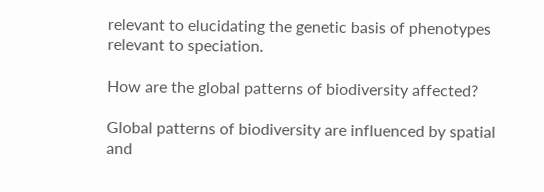relevant to elucidating the genetic basis of phenotypes relevant to speciation.

How are the global patterns of biodiversity affected?

Global patterns of biodiversity are influenced by spatial and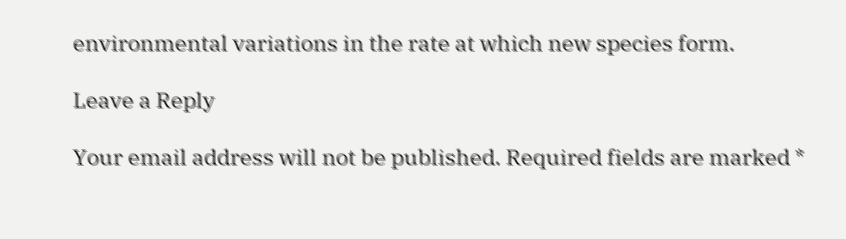environmental variations in the rate at which new species form.

Leave a Reply

Your email address will not be published. Required fields are marked *